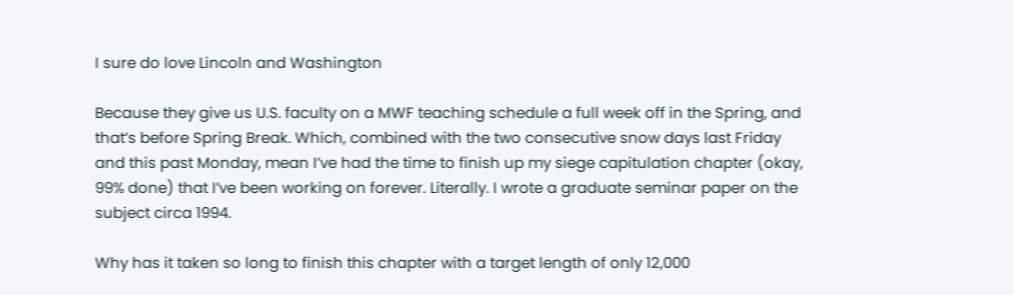I sure do love Lincoln and Washington

Because they give us U.S. faculty on a MWF teaching schedule a full week off in the Spring, and that’s before Spring Break. Which, combined with the two consecutive snow days last Friday and this past Monday, mean I’ve had the time to finish up my siege capitulation chapter (okay, 99% done) that I’ve been working on forever. Literally. I wrote a graduate seminar paper on the subject circa 1994.

Why has it taken so long to finish this chapter with a target length of only 12,000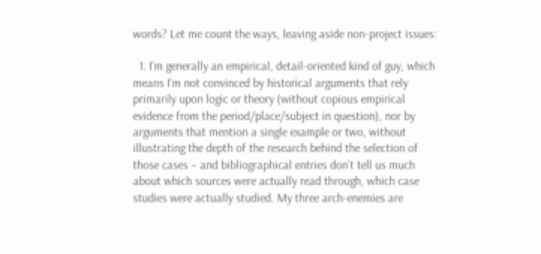words? Let me count the ways, leaving aside non-project issues:

  1. I’m generally an empirical, detail-oriented kind of guy, which means I’m not convinced by historical arguments that rely primarily upon logic or theory (without copious empirical evidence from the period/place/subject in question), nor by arguments that mention a single example or two, without illustrating the depth of the research behind the selection of those cases – and bibliographical entries don’t tell us much about which sources were actually read through, which case studies were actually studied. My three arch-enemies are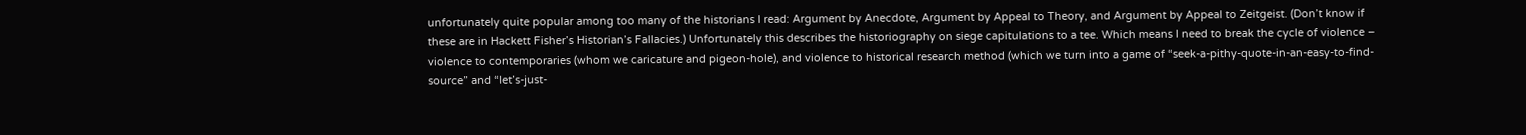unfortunately quite popular among too many of the historians I read: Argument by Anecdote, Argument by Appeal to Theory, and Argument by Appeal to Zeitgeist. (Don’t know if these are in Hackett Fisher’s Historian’s Fallacies.) Unfortunately this describes the historiography on siege capitulations to a tee. Which means I need to break the cycle of violence – violence to contemporaries (whom we caricature and pigeon-hole), and violence to historical research method (which we turn into a game of “seek-a-pithy-quote-in-an-easy-to-find-source” and “let’s-just-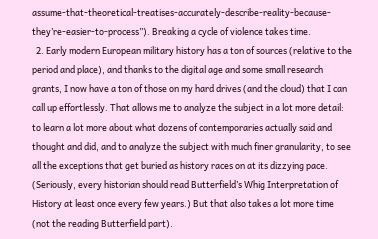assume-that-theoretical-treatises-accurately-describe-reality-because-they’re-easier-to-process”). Breaking a cycle of violence takes time.
  2. Early modern European military history has a ton of sources (relative to the period and place), and thanks to the digital age and some small research grants, I now have a ton of those on my hard drives (and the cloud) that I can call up effortlessly. That allows me to analyze the subject in a lot more detail: to learn a lot more about what dozens of contemporaries actually said and thought and did, and to analyze the subject with much finer granularity, to see all the exceptions that get buried as history races on at its dizzying pace. (Seriously, every historian should read Butterfield’s Whig Interpretation of History at least once every few years.) But that also takes a lot more time (not the reading Butterfield part).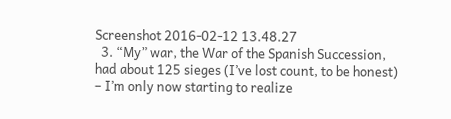Screenshot 2016-02-12 13.48.27
  3. “My” war, the War of the Spanish Succession, had about 125 sieges (I’ve lost count, to be honest) – I’m only now starting to realize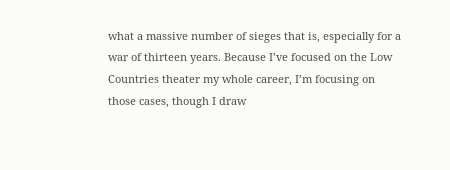what a massive number of sieges that is, especially for a war of thirteen years. Because I’ve focused on the Low Countries theater my whole career, I’m focusing on those cases, though I draw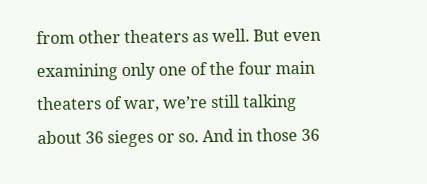from other theaters as well. But even examining only one of the four main theaters of war, we’re still talking about 36 sieges or so. And in those 36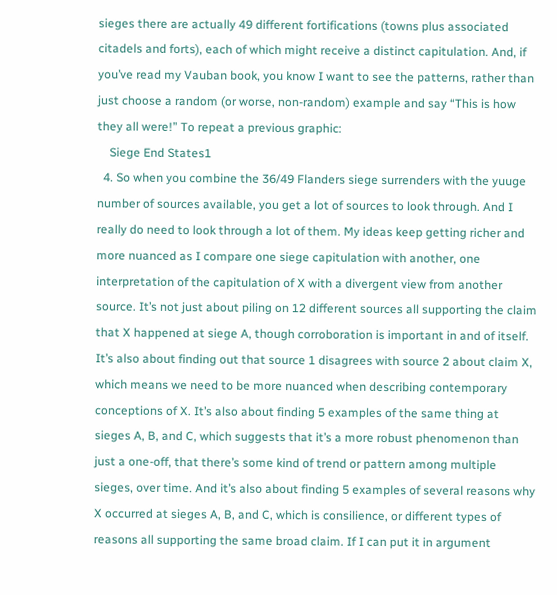sieges there are actually 49 different fortifications (towns plus associated citadels and forts), each of which might receive a distinct capitulation. And, if you’ve read my Vauban book, you know I want to see the patterns, rather than just choose a random (or worse, non-random) example and say “This is how they all were!” To repeat a previous graphic:
    Siege End States1
  4. So when you combine the 36/49 Flanders siege surrenders with the yuuge number of sources available, you get a lot of sources to look through. And I really do need to look through a lot of them. My ideas keep getting richer and more nuanced as I compare one siege capitulation with another, one interpretation of the capitulation of X with a divergent view from another source. It’s not just about piling on 12 different sources all supporting the claim that X happened at siege A, though corroboration is important in and of itself. It’s also about finding out that source 1 disagrees with source 2 about claim X, which means we need to be more nuanced when describing contemporary conceptions of X. It’s also about finding 5 examples of the same thing at sieges A, B, and C, which suggests that it’s a more robust phenomenon than just a one-off, that there’s some kind of trend or pattern among multiple sieges, over time. And it’s also about finding 5 examples of several reasons why X occurred at sieges A, B, and C, which is consilience, or different types of reasons all supporting the same broad claim. If I can put it in argument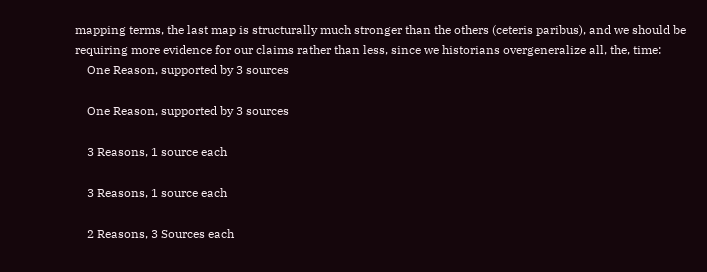mapping terms, the last map is structurally much stronger than the others (ceteris paribus), and we should be requiring more evidence for our claims rather than less, since we historians overgeneralize all, the, time:
    One Reason, supported by 3 sources

    One Reason, supported by 3 sources

    3 Reasons, 1 source each

    3 Reasons, 1 source each

    2 Reasons, 3 Sources each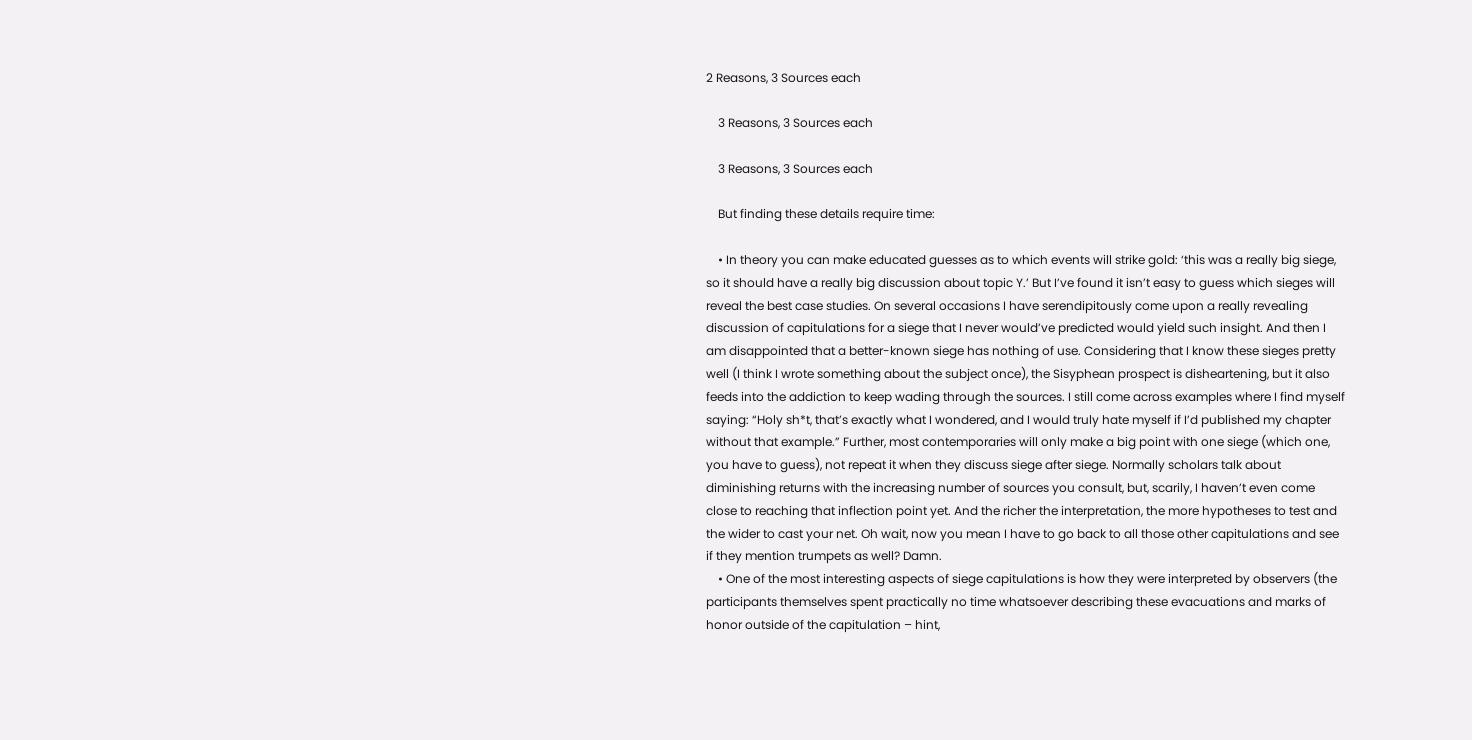2 Reasons, 3 Sources each

    3 Reasons, 3 Sources each

    3 Reasons, 3 Sources each

    But finding these details require time:

    • In theory you can make educated guesses as to which events will strike gold: ‘this was a really big siege, so it should have a really big discussion about topic Y.’ But I’ve found it isn’t easy to guess which sieges will reveal the best case studies. On several occasions I have serendipitously come upon a really revealing discussion of capitulations for a siege that I never would’ve predicted would yield such insight. And then I am disappointed that a better-known siege has nothing of use. Considering that I know these sieges pretty well (I think I wrote something about the subject once), the Sisyphean prospect is disheartening, but it also feeds into the addiction to keep wading through the sources. I still come across examples where I find myself saying: “Holy sh*t, that’s exactly what I wondered, and I would truly hate myself if I’d published my chapter without that example.” Further, most contemporaries will only make a big point with one siege (which one, you have to guess), not repeat it when they discuss siege after siege. Normally scholars talk about diminishing returns with the increasing number of sources you consult, but, scarily, I haven’t even come close to reaching that inflection point yet. And the richer the interpretation, the more hypotheses to test and the wider to cast your net. Oh wait, now you mean I have to go back to all those other capitulations and see if they mention trumpets as well? Damn.
    • One of the most interesting aspects of siege capitulations is how they were interpreted by observers (the participants themselves spent practically no time whatsoever describing these evacuations and marks of honor outside of the capitulation – hint,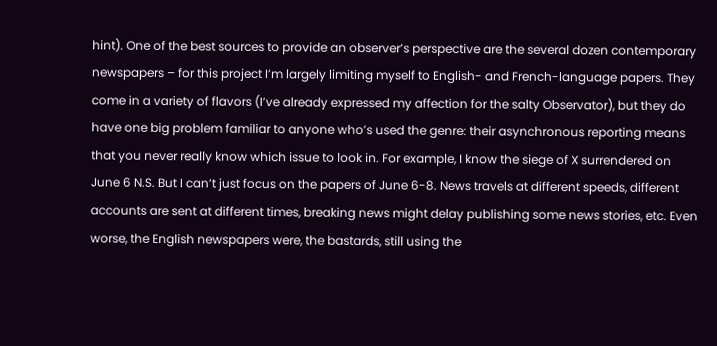hint). One of the best sources to provide an observer’s perspective are the several dozen contemporary newspapers – for this project I’m largely limiting myself to English- and French-language papers. They come in a variety of flavors (I’ve already expressed my affection for the salty Observator), but they do have one big problem familiar to anyone who’s used the genre: their asynchronous reporting means that you never really know which issue to look in. For example, I know the siege of X surrendered on June 6 N.S. But I can’t just focus on the papers of June 6-8. News travels at different speeds, different accounts are sent at different times, breaking news might delay publishing some news stories, etc. Even worse, the English newspapers were, the bastards, still using the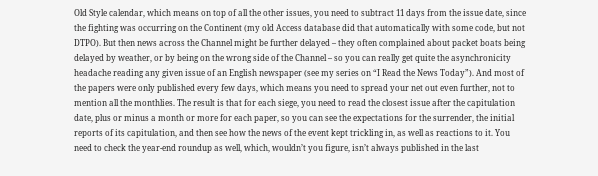Old Style calendar, which means on top of all the other issues, you need to subtract 11 days from the issue date, since the fighting was occurring on the Continent (my old Access database did that automatically with some code, but not DTPO). But then news across the Channel might be further delayed – they often complained about packet boats being delayed by weather, or by being on the wrong side of the Channel – so you can really get quite the asynchronicity headache reading any given issue of an English newspaper (see my series on “I Read the News Today”). And most of the papers were only published every few days, which means you need to spread your net out even further, not to mention all the monthlies. The result is that for each siege, you need to read the closest issue after the capitulation date, plus or minus a month or more for each paper, so you can see the expectations for the surrender, the initial reports of its capitulation, and then see how the news of the event kept trickling in, as well as reactions to it. You need to check the year-end roundup as well, which, wouldn’t you figure, isn’t always published in the last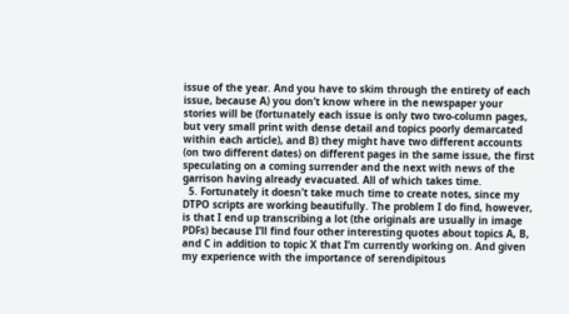issue of the year. And you have to skim through the entirety of each issue, because A) you don’t know where in the newspaper your stories will be (fortunately each issue is only two two-column pages, but very small print with dense detail and topics poorly demarcated within each article), and B) they might have two different accounts (on two different dates) on different pages in the same issue, the first speculating on a coming surrender and the next with news of the garrison having already evacuated. All of which takes time.
  5. Fortunately it doesn’t take much time to create notes, since my DTPO scripts are working beautifully. The problem I do find, however, is that I end up transcribing a lot (the originals are usually in image PDFs) because I’ll find four other interesting quotes about topics A, B, and C in addition to topic X that I’m currently working on. And given my experience with the importance of serendipitous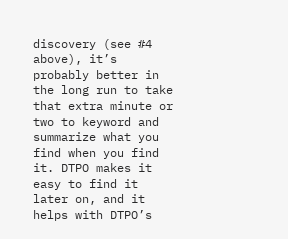discovery (see #4 above), it’s probably better in the long run to take that extra minute or two to keyword and summarize what you find when you find it. DTPO makes it easy to find it later on, and it helps with DTPO’s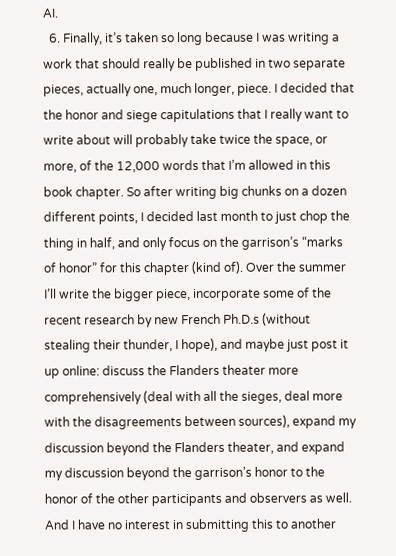AI.
  6. Finally, it’s taken so long because I was writing a work that should really be published in two separate pieces, actually one, much longer, piece. I decided that the honor and siege capitulations that I really want to write about will probably take twice the space, or more, of the 12,000 words that I’m allowed in this book chapter. So after writing big chunks on a dozen different points, I decided last month to just chop the thing in half, and only focus on the garrison’s “marks of honor” for this chapter (kind of). Over the summer I’ll write the bigger piece, incorporate some of the recent research by new French Ph.D.s (without stealing their thunder, I hope), and maybe just post it up online: discuss the Flanders theater more comprehensively (deal with all the sieges, deal more with the disagreements between sources), expand my discussion beyond the Flanders theater, and expand my discussion beyond the garrison’s honor to the honor of the other participants and observers as well. And I have no interest in submitting this to another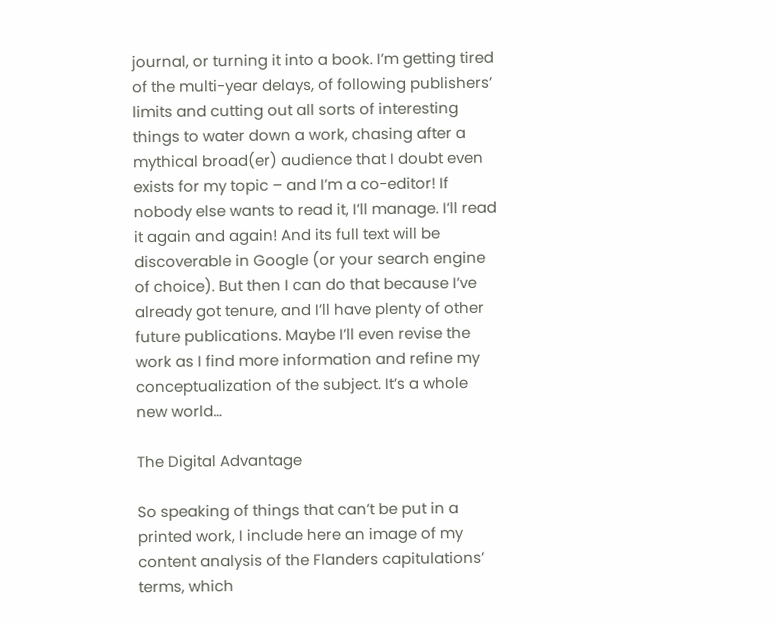journal, or turning it into a book. I’m getting tired of the multi-year delays, of following publishers’ limits and cutting out all sorts of interesting things to water down a work, chasing after a mythical broad(er) audience that I doubt even exists for my topic – and I’m a co-editor! If nobody else wants to read it, I’ll manage. I’ll read it again and again! And its full text will be discoverable in Google (or your search engine of choice). But then I can do that because I’ve already got tenure, and I’ll have plenty of other future publications. Maybe I’ll even revise the work as I find more information and refine my conceptualization of the subject. It’s a whole new world…

The Digital Advantage

So speaking of things that can’t be put in a printed work, I include here an image of my content analysis of the Flanders capitulations’ terms, which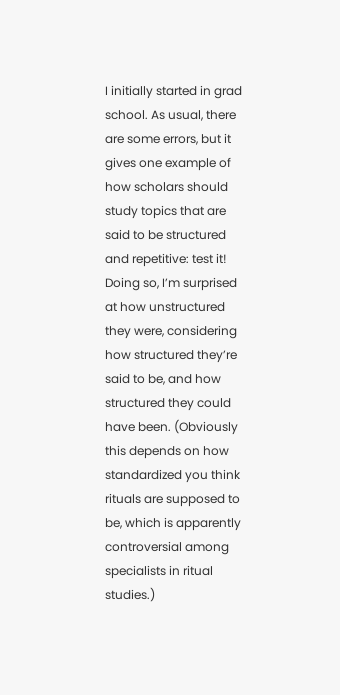I initially started in grad school. As usual, there are some errors, but it gives one example of how scholars should study topics that are said to be structured and repetitive: test it! Doing so, I’m surprised at how unstructured they were, considering how structured they’re said to be, and how structured they could have been. (Obviously this depends on how standardized you think rituals are supposed to be, which is apparently controversial among specialists in ritual studies.)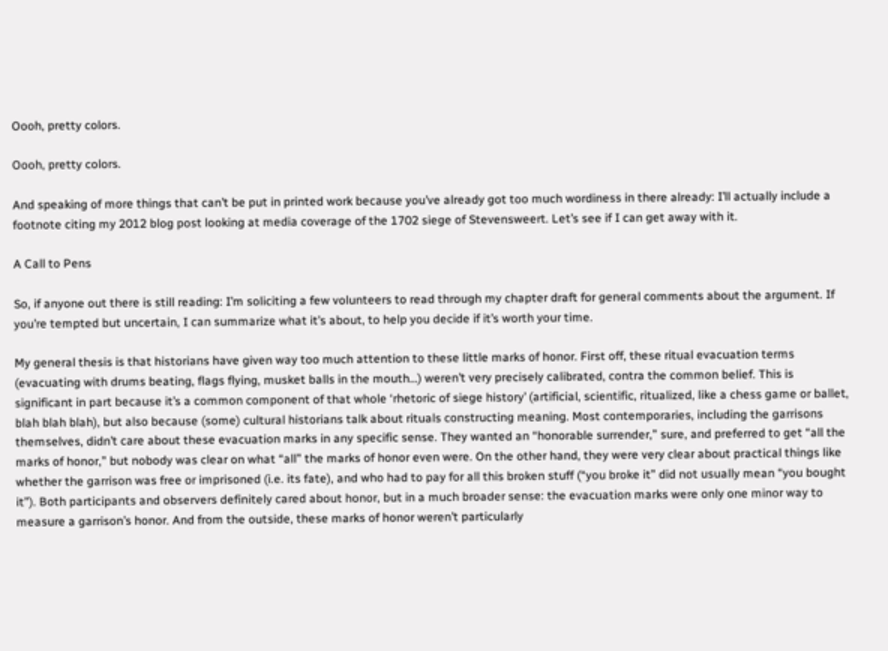Oooh, pretty colors.

Oooh, pretty colors.

And speaking of more things that can’t be put in printed work because you’ve already got too much wordiness in there already: I’ll actually include a footnote citing my 2012 blog post looking at media coverage of the 1702 siege of Stevensweert. Let’s see if I can get away with it.

A Call to Pens

So, if anyone out there is still reading: I’m soliciting a few volunteers to read through my chapter draft for general comments about the argument. If you’re tempted but uncertain, I can summarize what it’s about, to help you decide if it’s worth your time.

My general thesis is that historians have given way too much attention to these little marks of honor. First off, these ritual evacuation terms (evacuating with drums beating, flags flying, musket balls in the mouth…) weren’t very precisely calibrated, contra the common belief. This is significant in part because it’s a common component of that whole ‘rhetoric of siege history’ (artificial, scientific, ritualized, like a chess game or ballet, blah blah blah), but also because (some) cultural historians talk about rituals constructing meaning. Most contemporaries, including the garrisons themselves, didn’t care about these evacuation marks in any specific sense. They wanted an “honorable surrender,” sure, and preferred to get “all the marks of honor,” but nobody was clear on what “all” the marks of honor even were. On the other hand, they were very clear about practical things like whether the garrison was free or imprisoned (i.e. its fate), and who had to pay for all this broken stuff (“you broke it” did not usually mean “you bought it”). Both participants and observers definitely cared about honor, but in a much broader sense: the evacuation marks were only one minor way to measure a garrison’s honor. And from the outside, these marks of honor weren’t particularly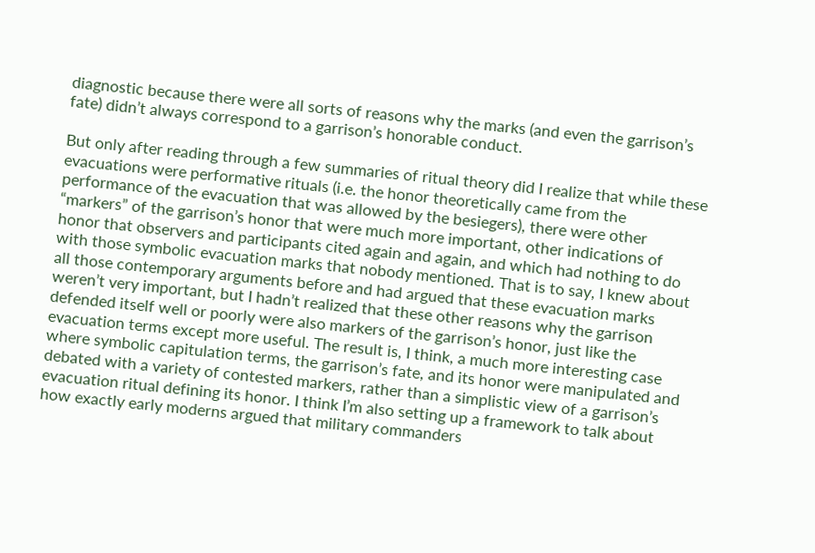diagnostic because there were all sorts of reasons why the marks (and even the garrison’s fate) didn’t always correspond to a garrison’s honorable conduct.

But only after reading through a few summaries of ritual theory did I realize that while these evacuations were performative rituals (i.e. the honor theoretically came from the performance of the evacuation that was allowed by the besiegers), there were other “markers” of the garrison’s honor that were much more important, other indications of honor that observers and participants cited again and again, and which had nothing to do with those symbolic evacuation marks that nobody mentioned. That is to say, I knew about all those contemporary arguments before and had argued that these evacuation marks weren’t very important, but I hadn’t realized that these other reasons why the garrison defended itself well or poorly were also markers of the garrison’s honor, just like the evacuation terms except more useful. The result is, I think, a much more interesting case where symbolic capitulation terms, the garrison’s fate, and its honor were manipulated and debated with a variety of contested markers, rather than a simplistic view of a garrison’s evacuation ritual defining its honor. I think I’m also setting up a framework to talk about how exactly early moderns argued that military commanders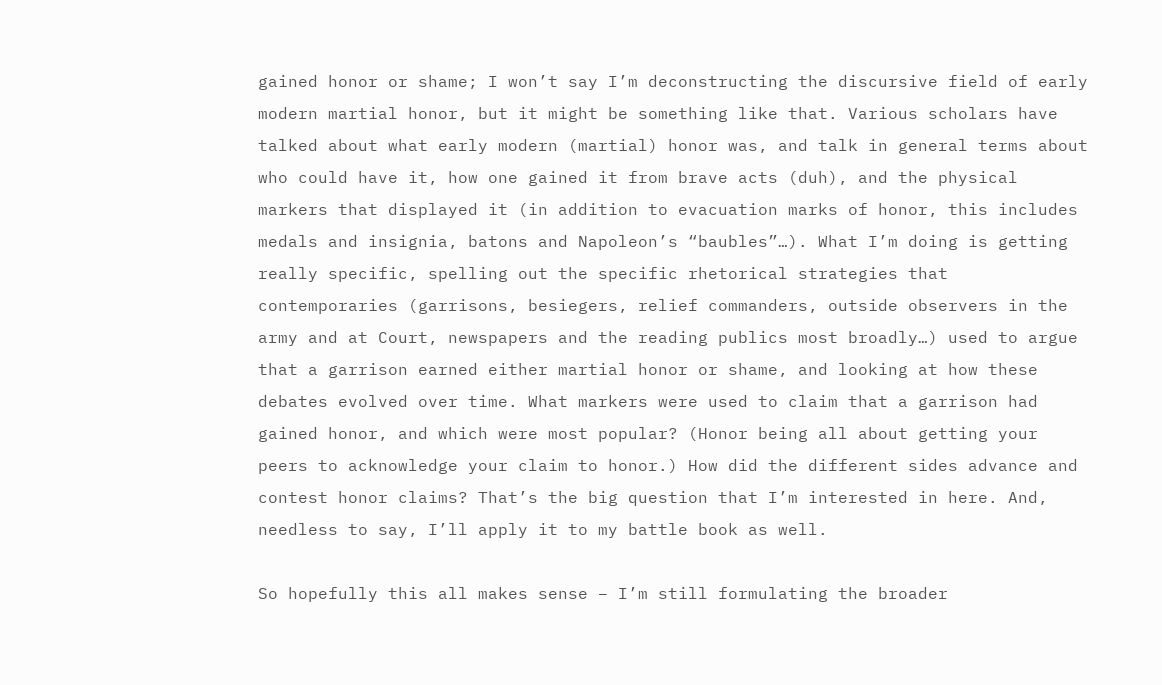gained honor or shame; I won’t say I’m deconstructing the discursive field of early modern martial honor, but it might be something like that. Various scholars have talked about what early modern (martial) honor was, and talk in general terms about who could have it, how one gained it from brave acts (duh), and the physical markers that displayed it (in addition to evacuation marks of honor, this includes medals and insignia, batons and Napoleon’s “baubles”…). What I’m doing is getting really specific, spelling out the specific rhetorical strategies that contemporaries (garrisons, besiegers, relief commanders, outside observers in the army and at Court, newspapers and the reading publics most broadly…) used to argue that a garrison earned either martial honor or shame, and looking at how these debates evolved over time. What markers were used to claim that a garrison had gained honor, and which were most popular? (Honor being all about getting your peers to acknowledge your claim to honor.) How did the different sides advance and contest honor claims? That’s the big question that I’m interested in here. And, needless to say, I’ll apply it to my battle book as well.

So hopefully this all makes sense – I’m still formulating the broader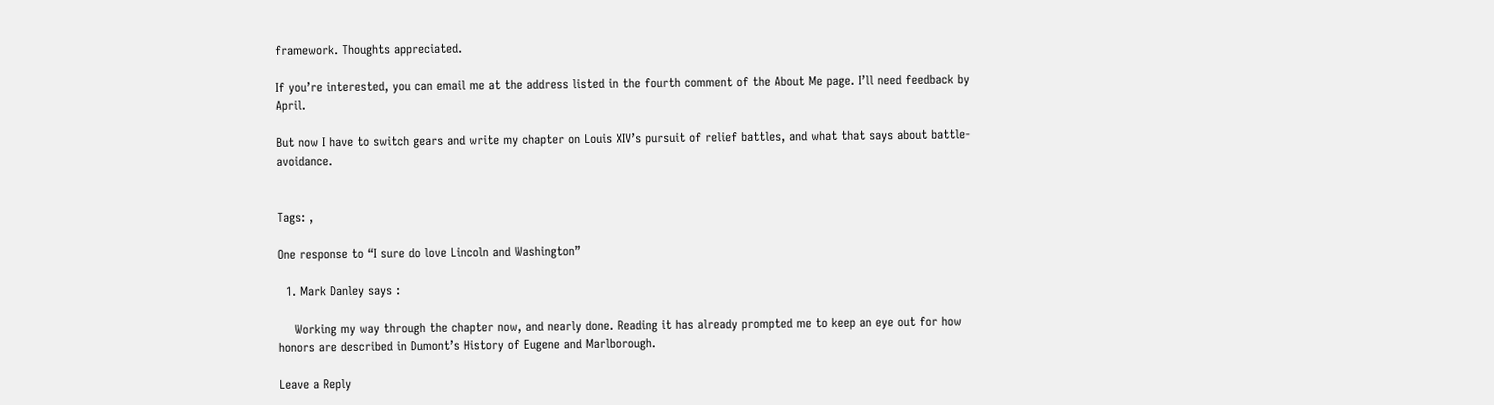framework. Thoughts appreciated.

If you’re interested, you can email me at the address listed in the fourth comment of the About Me page. I’ll need feedback by April.

But now I have to switch gears and write my chapter on Louis XIV’s pursuit of relief battles, and what that says about battle-avoidance.


Tags: ,

One response to “I sure do love Lincoln and Washington”

  1. Mark Danley says :

    Working my way through the chapter now, and nearly done. Reading it has already prompted me to keep an eye out for how honors are described in Dumont’s History of Eugene and Marlborough.

Leave a Reply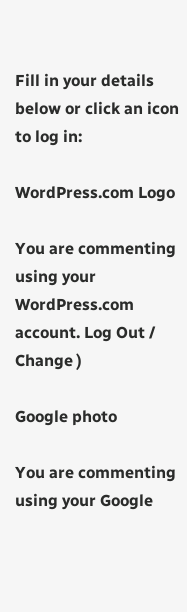Fill in your details below or click an icon to log in:

WordPress.com Logo

You are commenting using your WordPress.com account. Log Out /  Change )

Google photo

You are commenting using your Google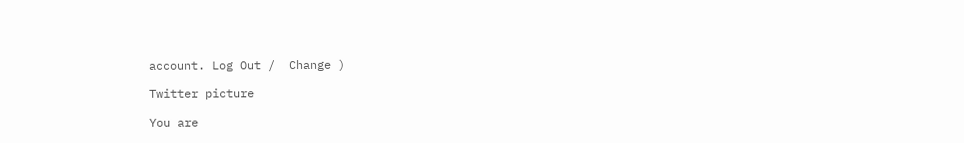account. Log Out /  Change )

Twitter picture

You are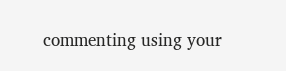commenting using your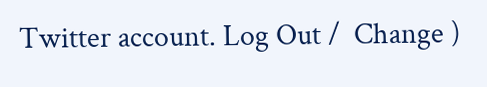Twitter account. Log Out /  Change )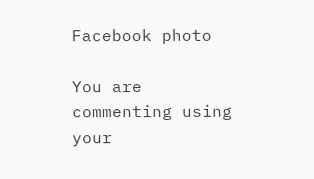Facebook photo

You are commenting using your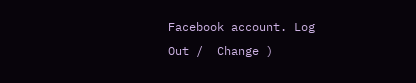Facebook account. Log Out /  Change )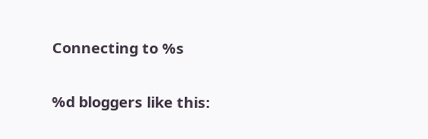Connecting to %s

%d bloggers like this: